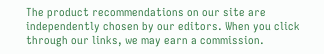The product recommendations on our site are independently chosen by our editors. When you click through our links, we may earn a commission.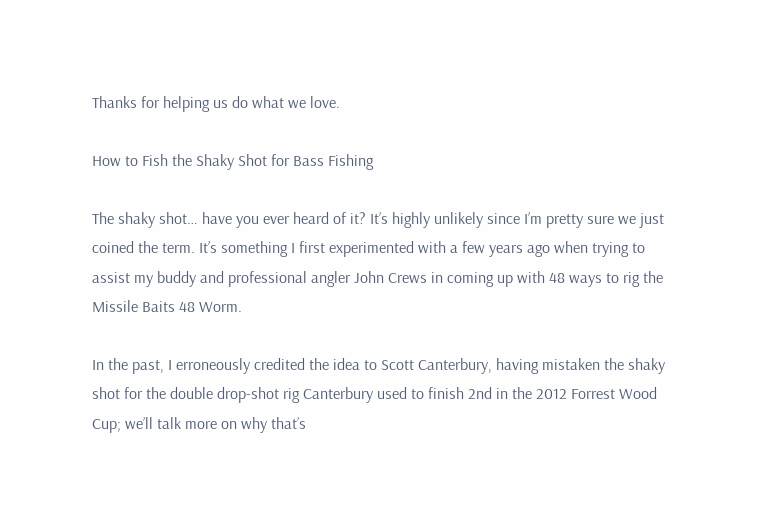Thanks for helping us do what we love.

How to Fish the Shaky Shot for Bass Fishing

The shaky shot… have you ever heard of it? It’s highly unlikely since I’m pretty sure we just coined the term. It’s something I first experimented with a few years ago when trying to assist my buddy and professional angler John Crews in coming up with 48 ways to rig the Missile Baits 48 Worm.

In the past, I erroneously credited the idea to Scott Canterbury, having mistaken the shaky shot for the double drop-shot rig Canterbury used to finish 2nd in the 2012 Forrest Wood Cup; we’ll talk more on why that’s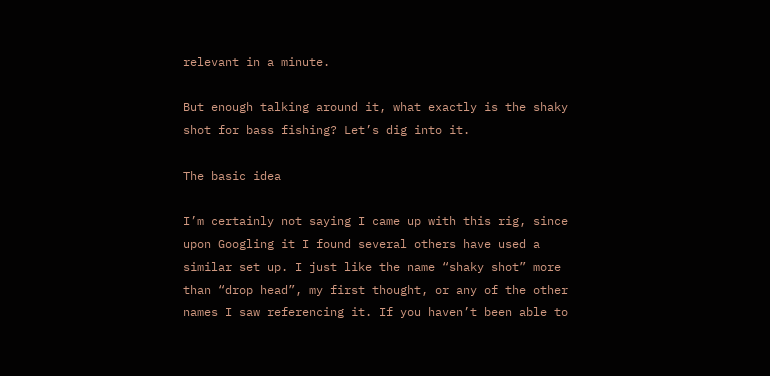relevant in a minute.

But enough talking around it, what exactly is the shaky shot for bass fishing? Let’s dig into it.

The basic idea

I’m certainly not saying I came up with this rig, since upon Googling it I found several others have used a similar set up. I just like the name “shaky shot” more than “drop head”, my first thought, or any of the other names I saw referencing it. If you haven’t been able to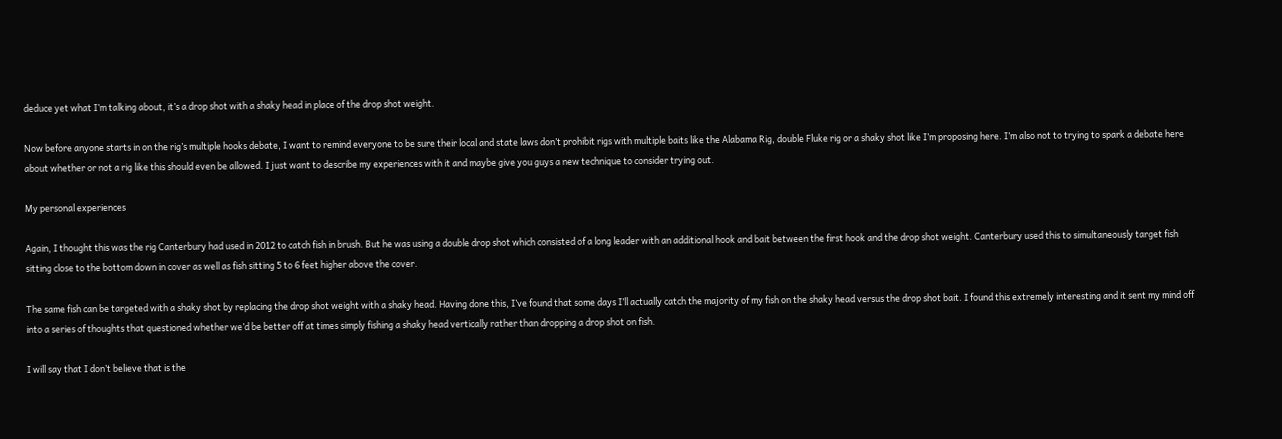deduce yet what I’m talking about, it’s a drop shot with a shaky head in place of the drop shot weight.

Now before anyone starts in on the rig’s multiple hooks debate, I want to remind everyone to be sure their local and state laws don’t prohibit rigs with multiple baits like the Alabama Rig, double Fluke rig or a shaky shot like I’m proposing here. I’m also not to trying to spark a debate here about whether or not a rig like this should even be allowed. I just want to describe my experiences with it and maybe give you guys a new technique to consider trying out.

My personal experiences

Again, I thought this was the rig Canterbury had used in 2012 to catch fish in brush. But he was using a double drop shot which consisted of a long leader with an additional hook and bait between the first hook and the drop shot weight. Canterbury used this to simultaneously target fish sitting close to the bottom down in cover as well as fish sitting 5 to 6 feet higher above the cover.

The same fish can be targeted with a shaky shot by replacing the drop shot weight with a shaky head. Having done this, I’ve found that some days I’ll actually catch the majority of my fish on the shaky head versus the drop shot bait. I found this extremely interesting and it sent my mind off into a series of thoughts that questioned whether we’d be better off at times simply fishing a shaky head vertically rather than dropping a drop shot on fish.

I will say that I don’t believe that is the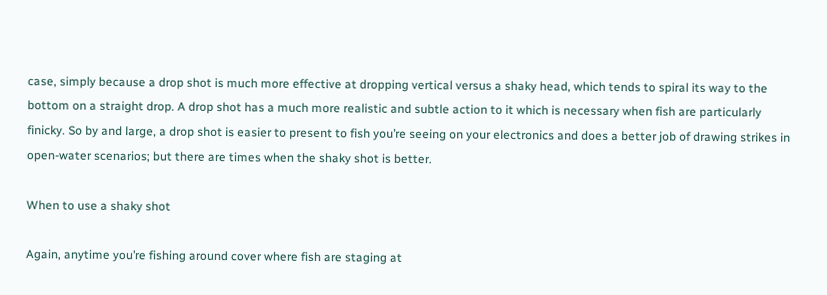case, simply because a drop shot is much more effective at dropping vertical versus a shaky head, which tends to spiral its way to the bottom on a straight drop. A drop shot has a much more realistic and subtle action to it which is necessary when fish are particularly finicky. So by and large, a drop shot is easier to present to fish you’re seeing on your electronics and does a better job of drawing strikes in open-water scenarios; but there are times when the shaky shot is better.

When to use a shaky shot

Again, anytime you’re fishing around cover where fish are staging at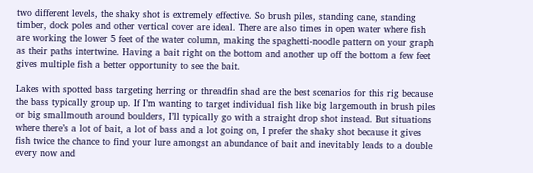two different levels, the shaky shot is extremely effective. So brush piles, standing cane, standing timber, dock poles and other vertical cover are ideal. There are also times in open water where fish are working the lower 5 feet of the water column, making the spaghetti-noodle pattern on your graph as their paths intertwine. Having a bait right on the bottom and another up off the bottom a few feet gives multiple fish a better opportunity to see the bait.

Lakes with spotted bass targeting herring or threadfin shad are the best scenarios for this rig because the bass typically group up. If I’m wanting to target individual fish like big largemouth in brush piles or big smallmouth around boulders, I’ll typically go with a straight drop shot instead. But situations where there’s a lot of bait, a lot of bass and a lot going on, I prefer the shaky shot because it gives fish twice the chance to find your lure amongst an abundance of bait and inevitably leads to a double every now and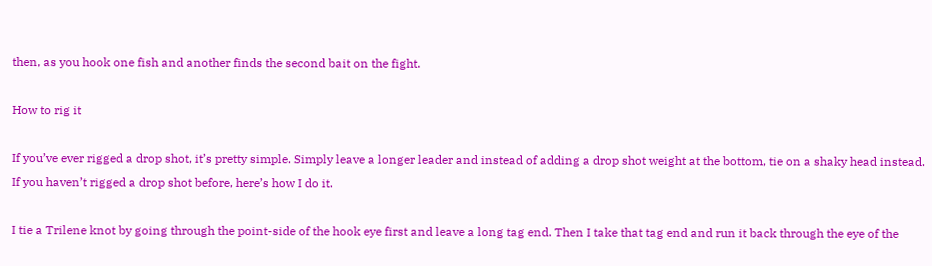then, as you hook one fish and another finds the second bait on the fight.

How to rig it

If you’ve ever rigged a drop shot, it’s pretty simple. Simply leave a longer leader and instead of adding a drop shot weight at the bottom, tie on a shaky head instead. If you haven’t rigged a drop shot before, here’s how I do it.

I tie a Trilene knot by going through the point-side of the hook eye first and leave a long tag end. Then I take that tag end and run it back through the eye of the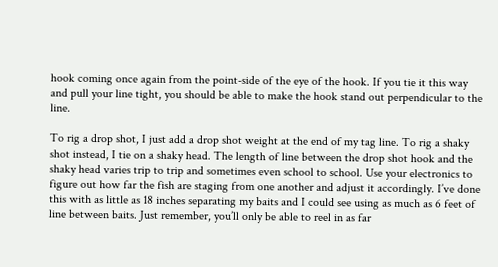hook coming once again from the point-side of the eye of the hook. If you tie it this way and pull your line tight, you should be able to make the hook stand out perpendicular to the line.

To rig a drop shot, I just add a drop shot weight at the end of my tag line. To rig a shaky shot instead, I tie on a shaky head. The length of line between the drop shot hook and the shaky head varies trip to trip and sometimes even school to school. Use your electronics to figure out how far the fish are staging from one another and adjust it accordingly. I’ve done this with as little as 18 inches separating my baits and I could see using as much as 6 feet of line between baits. Just remember, you’ll only be able to reel in as far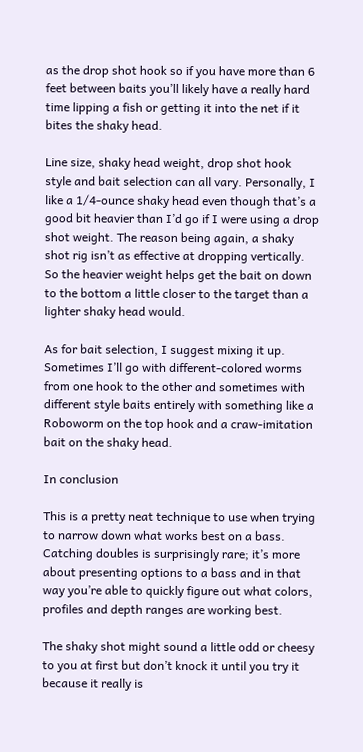as the drop shot hook so if you have more than 6 feet between baits you’ll likely have a really hard time lipping a fish or getting it into the net if it bites the shaky head.

Line size, shaky head weight, drop shot hook style and bait selection can all vary. Personally, I like a 1/4-ounce shaky head even though that’s a good bit heavier than I’d go if I were using a drop shot weight. The reason being again, a shaky shot rig isn’t as effective at dropping vertically. So the heavier weight helps get the bait on down to the bottom a little closer to the target than a lighter shaky head would.

As for bait selection, I suggest mixing it up. Sometimes I’ll go with different-colored worms from one hook to the other and sometimes with different style baits entirely with something like a Roboworm on the top hook and a craw-imitation bait on the shaky head.

In conclusion

This is a pretty neat technique to use when trying to narrow down what works best on a bass. Catching doubles is surprisingly rare; it’s more about presenting options to a bass and in that way you’re able to quickly figure out what colors, profiles and depth ranges are working best.

The shaky shot might sound a little odd or cheesy to you at first but don’t knock it until you try it because it really is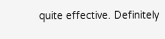quite effective. Definitely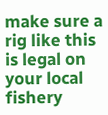make sure a rig like this is legal on your local fishery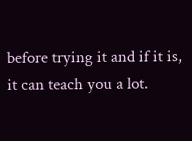before trying it and if it is, it can teach you a lot.